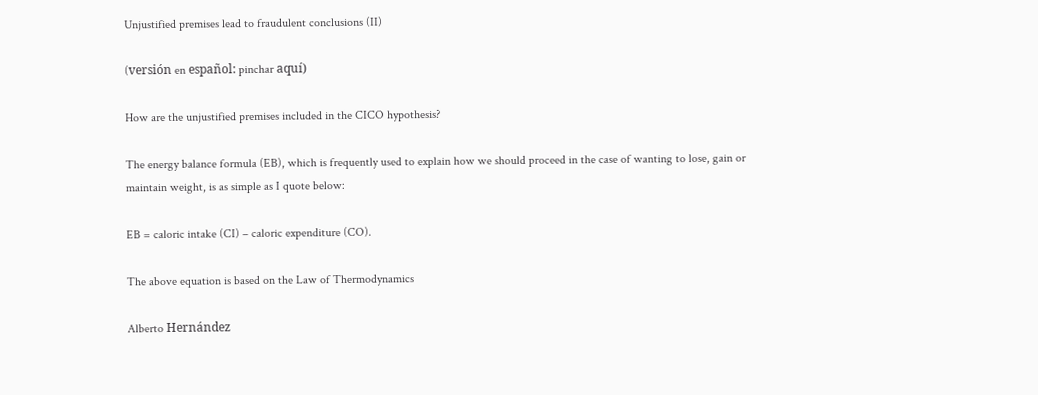Unjustified premises lead to fraudulent conclusions (II)

(versión en español: pinchar aquí)

How are the unjustified premises included in the CICO hypothesis?

The energy balance formula (EB), which is frequently used to explain how we should proceed in the case of wanting to lose, gain or maintain weight, is as simple as I quote below:

EB = caloric intake (CI) – caloric expenditure (CO).

The above equation is based on the Law of Thermodynamics

Alberto Hernández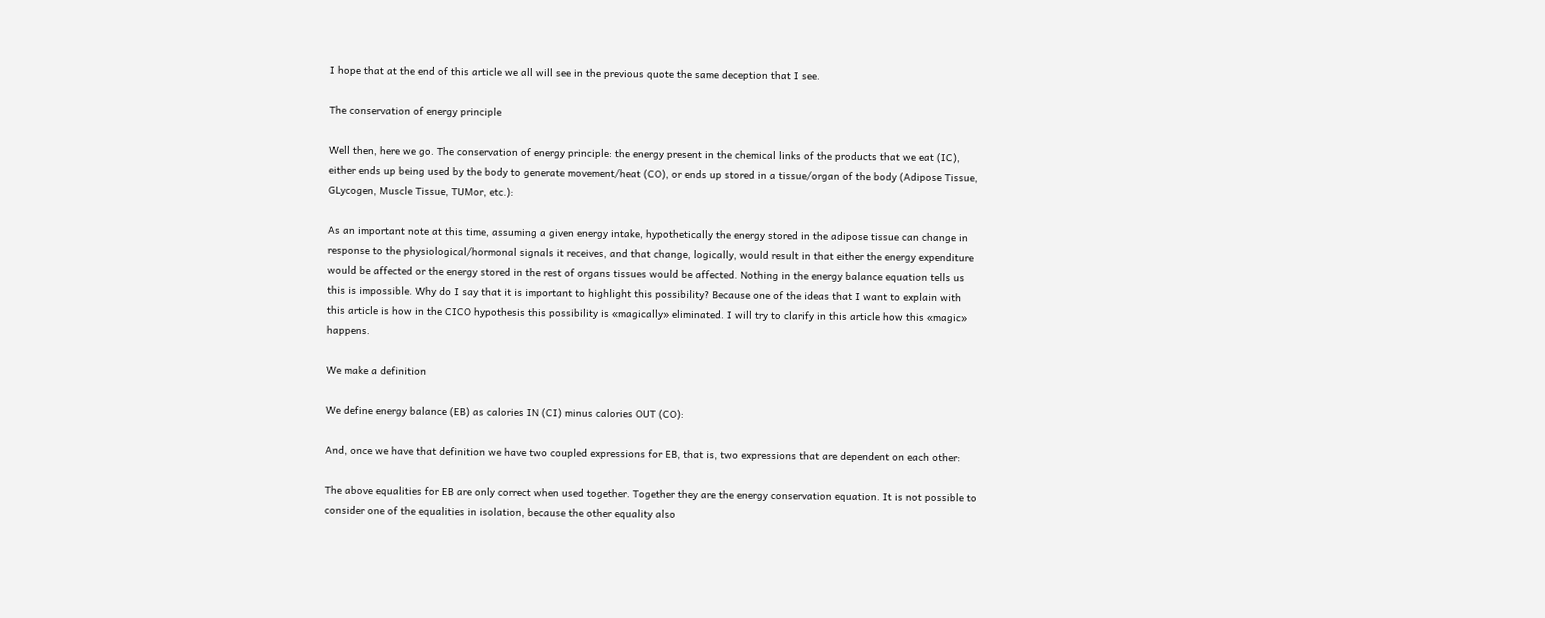I hope that at the end of this article we all will see in the previous quote the same deception that I see.

The conservation of energy principle

Well then, here we go. The conservation of energy principle: the energy present in the chemical links of the products that we eat (IC), either ends up being used by the body to generate movement/heat (CO), or ends up stored in a tissue/organ of the body (Adipose Tissue, GLycogen, Muscle Tissue, TUMor, etc.):

As an important note at this time, assuming a given energy intake, hypothetically the energy stored in the adipose tissue can change in response to the physiological/hormonal signals it receives, and that change, logically, would result in that either the energy expenditure would be affected or the energy stored in the rest of organs tissues would be affected. Nothing in the energy balance equation tells us this is impossible. Why do I say that it is important to highlight this possibility? Because one of the ideas that I want to explain with this article is how in the CICO hypothesis this possibility is «magically» eliminated. I will try to clarify in this article how this «magic» happens.

We make a definition

We define energy balance (EB) as calories IN (CI) minus calories OUT (CO):

And, once we have that definition we have two coupled expressions for EB, that is, two expressions that are dependent on each other:

The above equalities for EB are only correct when used together. Together they are the energy conservation equation. It is not possible to consider one of the equalities in isolation, because the other equality also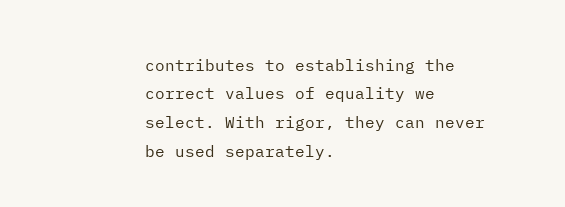contributes to establishing the correct values of equality we select. With rigor, they can never be used separately.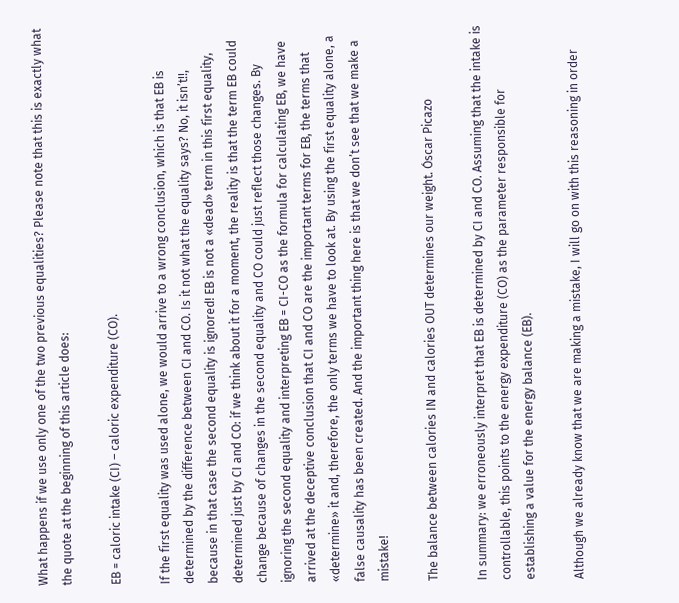What happens if we use only one of the two previous equalities? Please note that this is exactly what the quote at the beginning of this article does:

EB = caloric intake (CI) – caloric expenditure (CO).

If the first equality was used alone, we would arrive to a wrong conclusion, which is that EB is determined by the difference between CI and CO. Is it not what the equality says? No, it isn’t!!, because in that case the second equality is ignored! EB is not a «dead» term in this first equality, determined just by CI and CO: if we think about it for a moment, the reality is that the term EB could change because of changes in the second equality and CO could just reflect those changes. By ignoring the second equality and interpreting EB = CI-CO as the formula for calculating EB, we have arrived at the deceptive conclusion that CI and CO are the important terms for EB, the terms that «determine» it and, therefore, the only terms we have to look at. By using the first equality alone, a false causality has been created. And the important thing here is that we don’t see that we make a mistake!

The balance between calories IN and calories OUT determines our weight. Óscar Picazo

In summary: we erroneously interpret that EB is determined by CI and CO. Assuming that the intake is controllable, this points to the energy expenditure (CO) as the parameter responsible for establishing a value for the energy balance (EB).

Although we already know that we are making a mistake, I will go on with this reasoning in order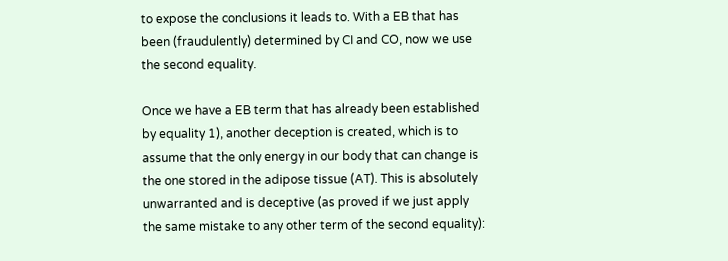to expose the conclusions it leads to. With a EB that has been (fraudulently) determined by CI and CO, now we use the second equality.

Once we have a EB term that has already been established by equality 1), another deception is created, which is to assume that the only energy in our body that can change is the one stored in the adipose tissue (AT). This is absolutely unwarranted and is deceptive (as proved if we just apply the same mistake to any other term of the second equality):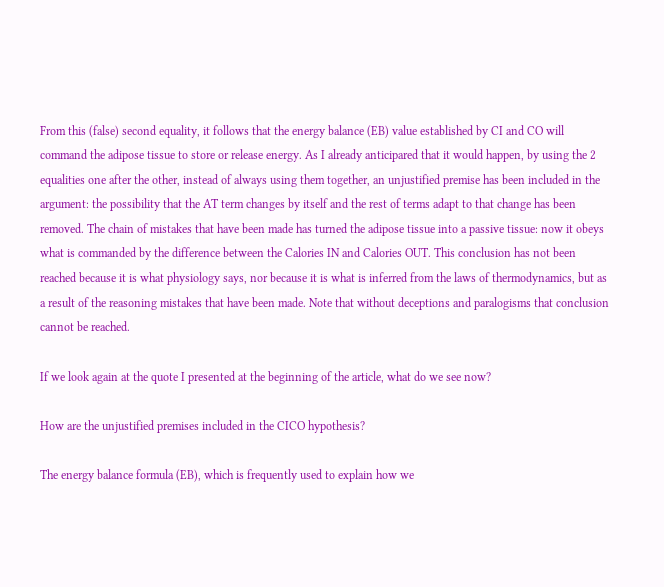From this (false) second equality, it follows that the energy balance (EB) value established by CI and CO will command the adipose tissue to store or release energy. As I already anticipared that it would happen, by using the 2 equalities one after the other, instead of always using them together, an unjustified premise has been included in the argument: the possibility that the AT term changes by itself and the rest of terms adapt to that change has been removed. The chain of mistakes that have been made has turned the adipose tissue into a passive tissue: now it obeys what is commanded by the difference between the Calories IN and Calories OUT. This conclusion has not been reached because it is what physiology says, nor because it is what is inferred from the laws of thermodynamics, but as a result of the reasoning mistakes that have been made. Note that without deceptions and paralogisms that conclusion cannot be reached.

If we look again at the quote I presented at the beginning of the article, what do we see now?

How are the unjustified premises included in the CICO hypothesis?

The energy balance formula (EB), which is frequently used to explain how we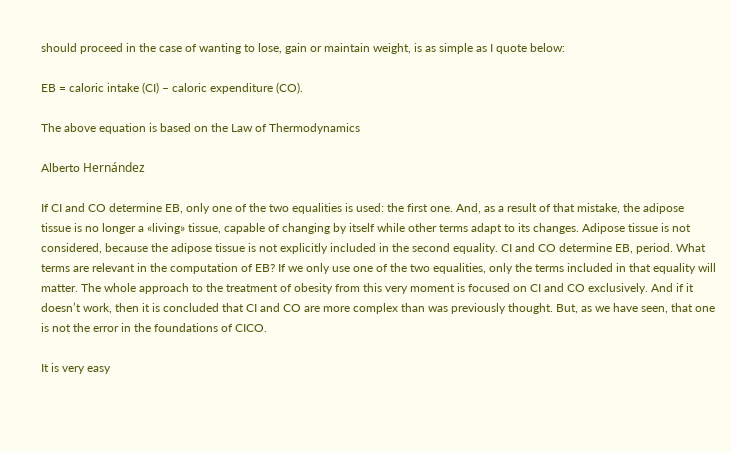should proceed in the case of wanting to lose, gain or maintain weight, is as simple as I quote below:

EB = caloric intake (CI) – caloric expenditure (CO).

The above equation is based on the Law of Thermodynamics

Alberto Hernández

If CI and CO determine EB, only one of the two equalities is used: the first one. And, as a result of that mistake, the adipose tissue is no longer a «living» tissue, capable of changing by itself while other terms adapt to its changes. Adipose tissue is not considered, because the adipose tissue is not explicitly included in the second equality. CI and CO determine EB, period. What terms are relevant in the computation of EB? If we only use one of the two equalities, only the terms included in that equality will matter. The whole approach to the treatment of obesity from this very moment is focused on CI and CO exclusively. And if it doesn’t work, then it is concluded that CI and CO are more complex than was previously thought. But, as we have seen, that one is not the error in the foundations of CICO.

It is very easy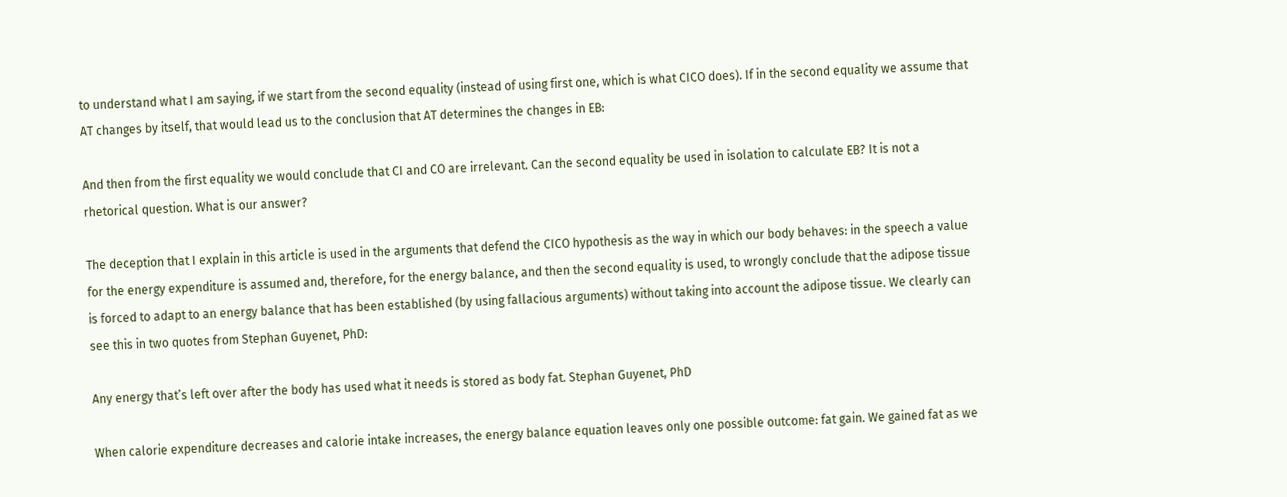to understand what I am saying, if we start from the second equality (instead of using first one, which is what CICO does). If in the second equality we assume that AT changes by itself, that would lead us to the conclusion that AT determines the changes in EB:

And then from the first equality we would conclude that CI and CO are irrelevant. Can the second equality be used in isolation to calculate EB? It is not a rhetorical question. What is our answer?

The deception that I explain in this article is used in the arguments that defend the CICO hypothesis as the way in which our body behaves: in the speech a value for the energy expenditure is assumed and, therefore, for the energy balance, and then the second equality is used, to wrongly conclude that the adipose tissue is forced to adapt to an energy balance that has been established (by using fallacious arguments) without taking into account the adipose tissue. We clearly can see this in two quotes from Stephan Guyenet, PhD:

Any energy that’s left over after the body has used what it needs is stored as body fat. Stephan Guyenet, PhD

When calorie expenditure decreases and calorie intake increases, the energy balance equation leaves only one possible outcome: fat gain. We gained fat as we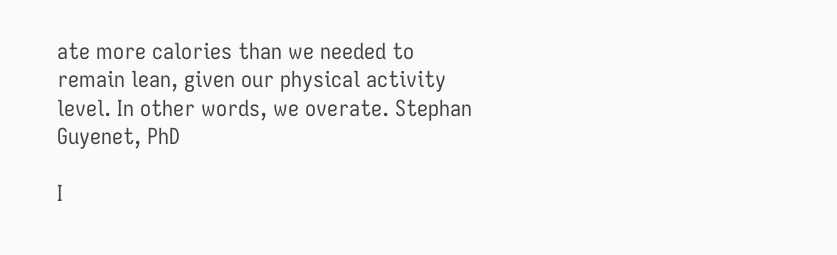ate more calories than we needed to remain lean, given our physical activity level. In other words, we overate. Stephan Guyenet, PhD

I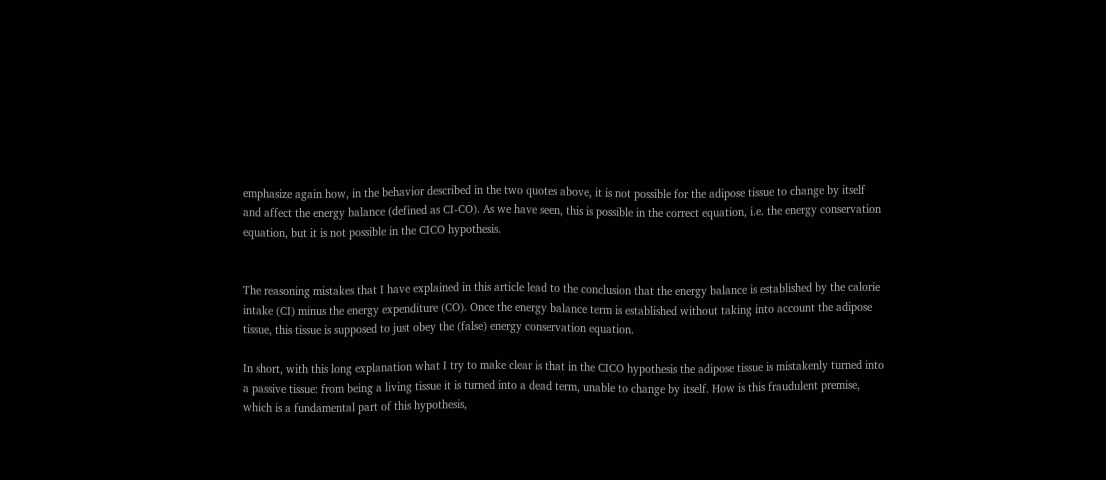emphasize again how, in the behavior described in the two quotes above, it is not possible for the adipose tissue to change by itself and affect the energy balance (defined as CI-CO). As we have seen, this is possible in the correct equation, i.e. the energy conservation equation, but it is not possible in the CICO hypothesis.


The reasoning mistakes that I have explained in this article lead to the conclusion that the energy balance is established by the calorie intake (CI) minus the energy expenditure (CO). Once the energy balance term is established without taking into account the adipose tissue, this tissue is supposed to just obey the (false) energy conservation equation.

In short, with this long explanation what I try to make clear is that in the CICO hypothesis the adipose tissue is mistakenly turned into a passive tissue: from being a living tissue it is turned into a dead term, unable to change by itself. How is this fraudulent premise, which is a fundamental part of this hypothesis,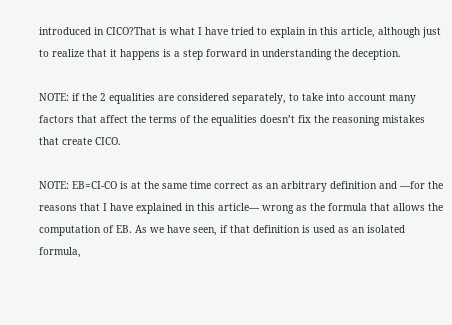introduced in CICO?That is what I have tried to explain in this article, although just to realize that it happens is a step forward in understanding the deception.

NOTE: if the 2 equalities are considered separately, to take into account many factors that affect the terms of the equalities doesn’t fix the reasoning mistakes that create CICO.

NOTE: EB=CI-CO is at the same time correct as an arbitrary definition and —for the reasons that I have explained in this article— wrong as the formula that allows the computation of EB. As we have seen, if that definition is used as an isolated formula,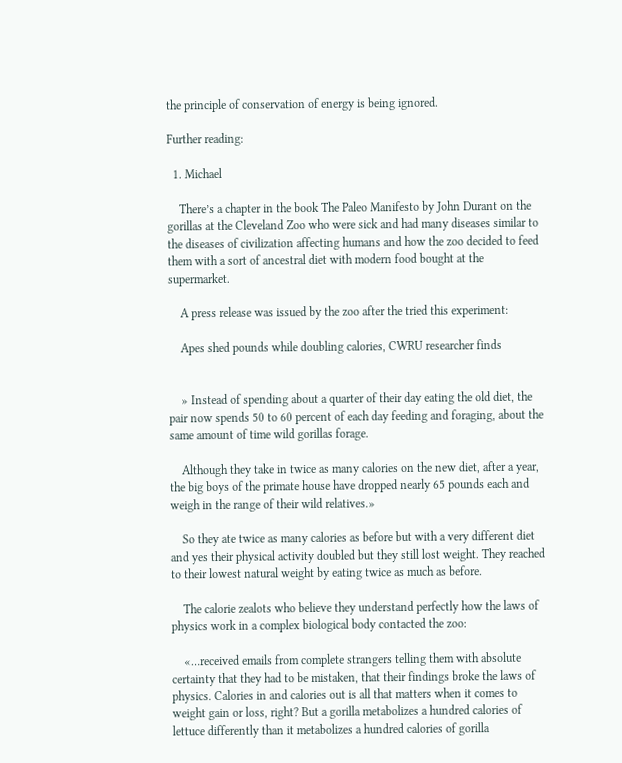the principle of conservation of energy is being ignored.

Further reading:

  1. Michael

    There’s a chapter in the book The Paleo Manifesto by John Durant on the gorillas at the Cleveland Zoo who were sick and had many diseases similar to the diseases of civilization affecting humans and how the zoo decided to feed them with a sort of ancestral diet with modern food bought at the supermarket.

    A press release was issued by the zoo after the tried this experiment:

    Apes shed pounds while doubling calories, CWRU researcher finds


    » Instead of spending about a quarter of their day eating the old diet, the pair now spends 50 to 60 percent of each day feeding and foraging, about the same amount of time wild gorillas forage.

    Although they take in twice as many calories on the new diet, after a year, the big boys of the primate house have dropped nearly 65 pounds each and weigh in the range of their wild relatives.»

    So they ate twice as many calories as before but with a very different diet and yes their physical activity doubled but they still lost weight. They reached to their lowest natural weight by eating twice as much as before.

    The calorie zealots who believe they understand perfectly how the laws of physics work in a complex biological body contacted the zoo:

    «…received emails from complete strangers telling them with absolute certainty that they had to be mistaken, that their findings broke the laws of physics. Calories in and calories out is all that matters when it comes to weight gain or loss, right? But a gorilla metabolizes a hundred calories of lettuce differently than it metabolizes a hundred calories of gorilla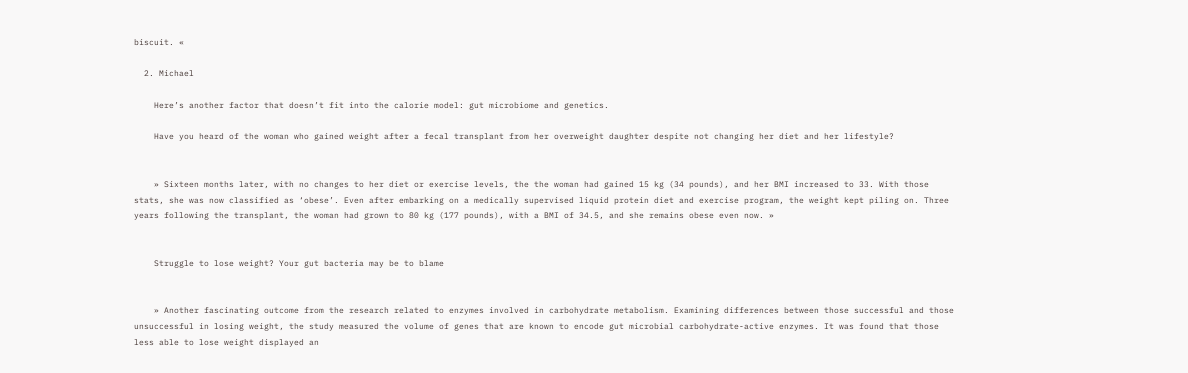biscuit. «

  2. Michael

    Here’s another factor that doesn’t fit into the calorie model: gut microbiome and genetics.

    Have you heard of the woman who gained weight after a fecal transplant from her overweight daughter despite not changing her diet and her lifestyle?


    » Sixteen months later, with no changes to her diet or exercise levels, the the woman had gained 15 kg (34 pounds), and her BMI increased to 33. With those stats, she was now classified as ‘obese’. Even after embarking on a medically supervised liquid protein diet and exercise program, the weight kept piling on. Three years following the transplant, the woman had grown to 80 kg (177 pounds), with a BMI of 34.5, and she remains obese even now. »


    Struggle to lose weight? Your gut bacteria may be to blame


    » Another fascinating outcome from the research related to enzymes involved in carbohydrate metabolism. Examining differences between those successful and those unsuccessful in losing weight, the study measured the volume of genes that are known to encode gut microbial carbohydrate-active enzymes. It was found that those less able to lose weight displayed an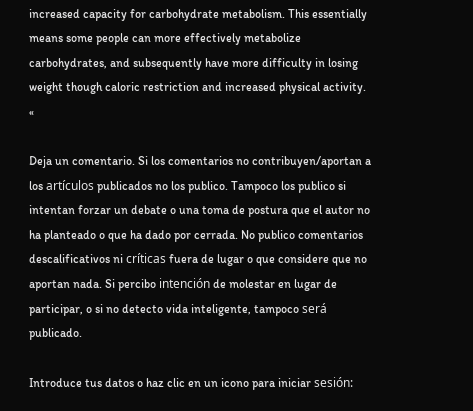increased capacity for carbohydrate metabolism. This essentially means some people can more effectively metabolize carbohydrates, and subsequently have more difficulty in losing weight though caloric restriction and increased physical activity. «

Deja un comentario. Si los comentarios no contribuyen/aportan a los artículos publicados no los publico. Tampoco los publico si intentan forzar un debate o una toma de postura que el autor no ha planteado o que ha dado por cerrada. No publico comentarios descalificativos ni críticas fuera de lugar o que considere que no aportan nada. Si percibo intención de molestar en lugar de participar, o si no detecto vida inteligente, tampoco será publicado.

Introduce tus datos o haz clic en un icono para iniciar sesión: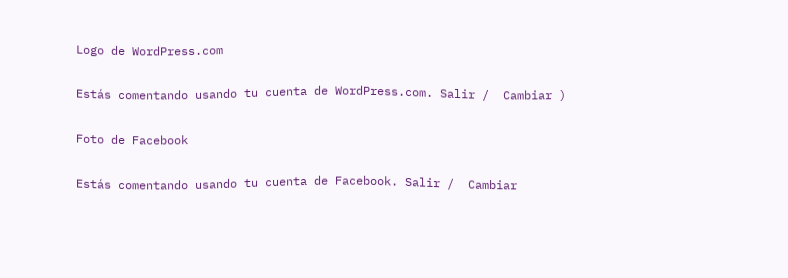Logo de WordPress.com

Estás comentando usando tu cuenta de WordPress.com. Salir /  Cambiar )

Foto de Facebook

Estás comentando usando tu cuenta de Facebook. Salir /  Cambiar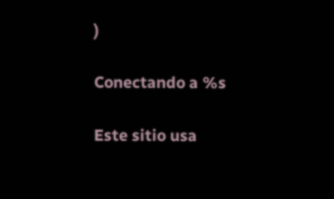)

Conectando a %s

Este sitio usa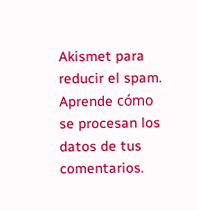Akismet para reducir el spam. Aprende cómo se procesan los datos de tus comentarios.